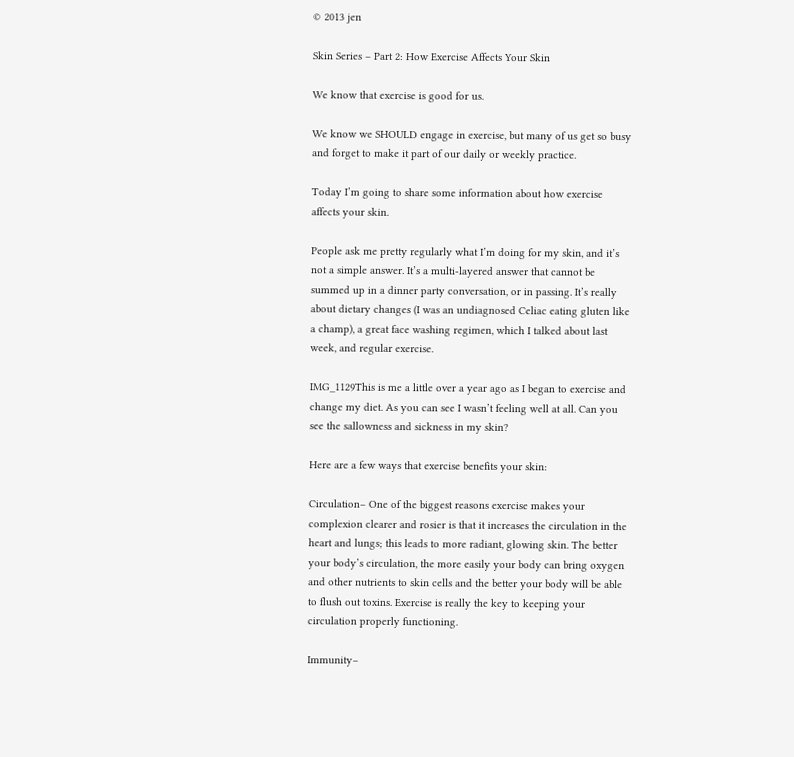© 2013 jen

Skin Series – Part 2: How Exercise Affects Your Skin

We know that exercise is good for us.

We know we SHOULD engage in exercise, but many of us get so busy and forget to make it part of our daily or weekly practice.

Today I’m going to share some information about how exercise affects your skin.

People ask me pretty regularly what I’m doing for my skin, and it’s not a simple answer. It’s a multi-layered answer that cannot be summed up in a dinner party conversation, or in passing. It’s really about dietary changes (I was an undiagnosed Celiac eating gluten like a champ), a great face washing regimen, which I talked about last week, and regular exercise.

IMG_1129This is me a little over a year ago as I began to exercise and change my diet. As you can see I wasn’t feeling well at all. Can you see the sallowness and sickness in my skin?

Here are a few ways that exercise benefits your skin:

Circulation– One of the biggest reasons exercise makes your complexion clearer and rosier is that it increases the circulation in the heart and lungs; this leads to more radiant, glowing skin. The better your body’s circulation, the more easily your body can bring oxygen and other nutrients to skin cells and the better your body will be able to flush out toxins. Exercise is really the key to keeping your circulation properly functioning.

Immunity–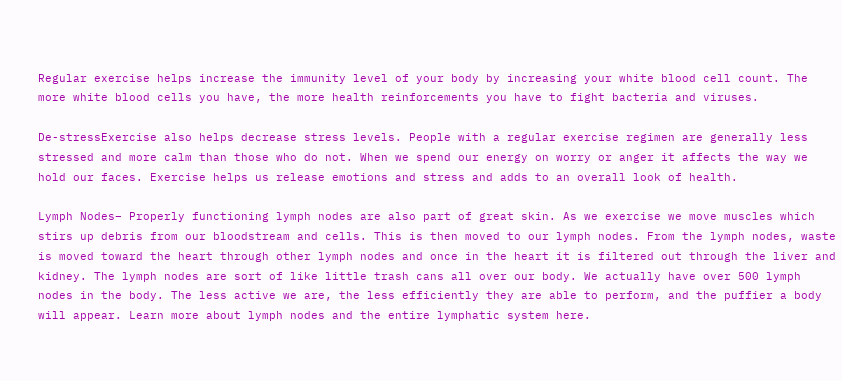Regular exercise helps increase the immunity level of your body by increasing your white blood cell count. The more white blood cells you have, the more health reinforcements you have to fight bacteria and viruses.

De-stressExercise also helps decrease stress levels. People with a regular exercise regimen are generally less stressed and more calm than those who do not. When we spend our energy on worry or anger it affects the way we hold our faces. Exercise helps us release emotions and stress and adds to an overall look of health.

Lymph Nodes– Properly functioning lymph nodes are also part of great skin. As we exercise we move muscles which stirs up debris from our bloodstream and cells. This is then moved to our lymph nodes. From the lymph nodes, waste is moved toward the heart through other lymph nodes and once in the heart it is filtered out through the liver and kidney. The lymph nodes are sort of like little trash cans all over our body. We actually have over 500 lymph nodes in the body. The less active we are, the less efficiently they are able to perform, and the puffier a body will appear. Learn more about lymph nodes and the entire lymphatic system here.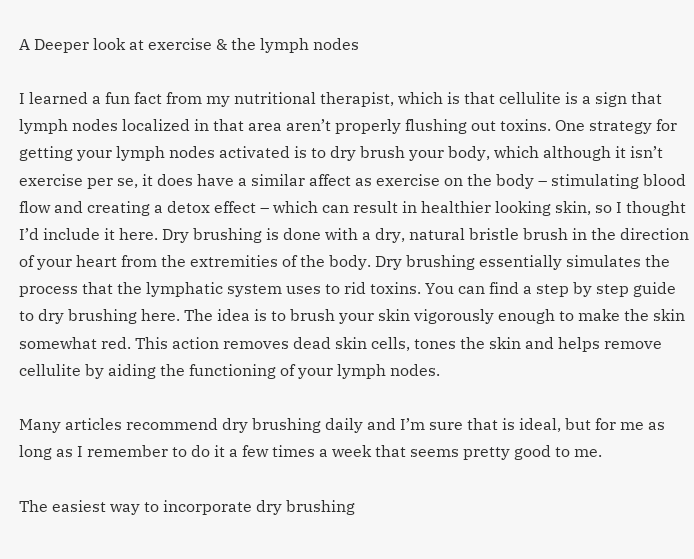A Deeper look at exercise & the lymph nodes

I learned a fun fact from my nutritional therapist, which is that cellulite is a sign that lymph nodes localized in that area aren’t properly flushing out toxins. One strategy for getting your lymph nodes activated is to dry brush your body, which although it isn’t exercise per se, it does have a similar affect as exercise on the body – stimulating blood flow and creating a detox effect – which can result in healthier looking skin, so I thought I’d include it here. Dry brushing is done with a dry, natural bristle brush in the direction of your heart from the extremities of the body. Dry brushing essentially simulates the process that the lymphatic system uses to rid toxins. You can find a step by step guide to dry brushing here. The idea is to brush your skin vigorously enough to make the skin somewhat red. This action removes dead skin cells, tones the skin and helps remove cellulite by aiding the functioning of your lymph nodes.

Many articles recommend dry brushing daily and I’m sure that is ideal, but for me as long as I remember to do it a few times a week that seems pretty good to me.

The easiest way to incorporate dry brushing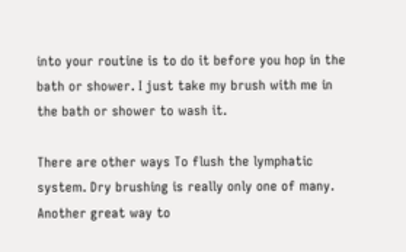into your routine is to do it before you hop in the bath or shower. I just take my brush with me in the bath or shower to wash it.

There are other ways To flush the lymphatic system. Dry brushing is really only one of many. Another great way to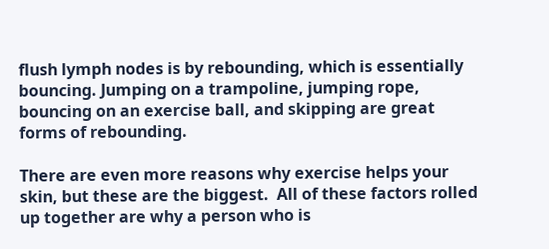flush lymph nodes is by rebounding, which is essentially bouncing. Jumping on a trampoline, jumping rope, bouncing on an exercise ball, and skipping are great forms of rebounding.

There are even more reasons why exercise helps your skin, but these are the biggest.  All of these factors rolled up together are why a person who is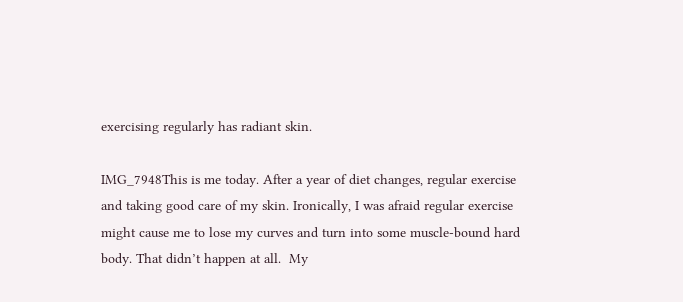exercising regularly has radiant skin.

IMG_7948This is me today. After a year of diet changes, regular exercise and taking good care of my skin. Ironically, I was afraid regular exercise might cause me to lose my curves and turn into some muscle-bound hard body. That didn’t happen at all.  My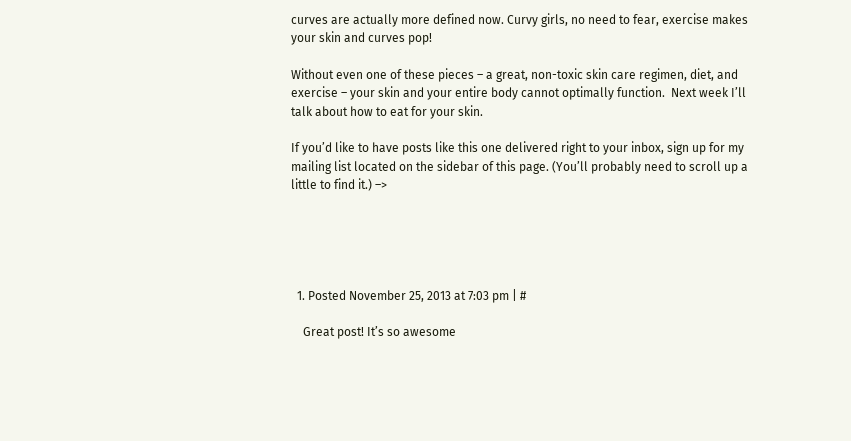curves are actually more defined now. Curvy girls, no need to fear, exercise makes your skin and curves pop!

Without even one of these pieces – a great, non-toxic skin care regimen, diet, and exercise – your skin and your entire body cannot optimally function.  Next week I’ll talk about how to eat for your skin.

If you’d like to have posts like this one delivered right to your inbox, sign up for my mailing list located on the sidebar of this page. (You’ll probably need to scroll up a little to find it.) –>





  1. Posted November 25, 2013 at 7:03 pm | #

    Great post! It’s so awesome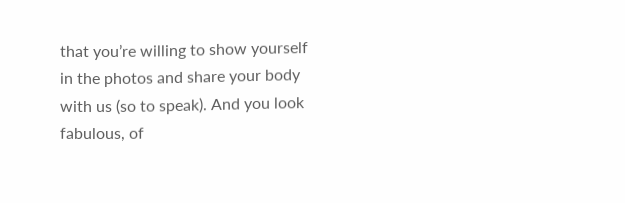that you’re willing to show yourself in the photos and share your body with us (so to speak). And you look fabulous, of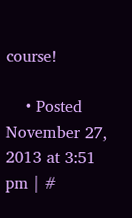course!

    • Posted November 27, 2013 at 3:51 pm | #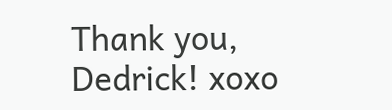Thank you, Dedrick! xoxo